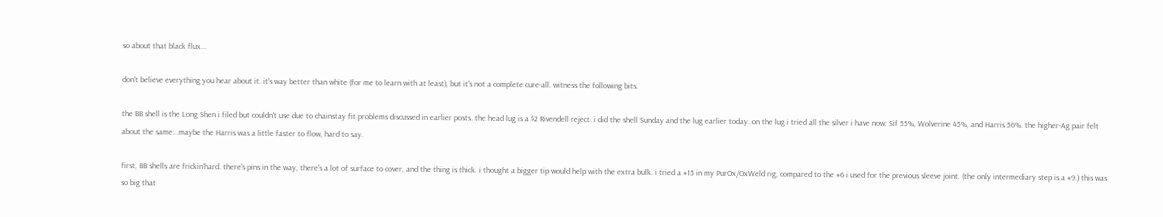so about that black flux...

don't believe everything you hear about it. it's way better than white (for me to learn with at least), but it's not a complete cure-all. witness the following bits.

the BB shell is the Long Shen i filed but couldn't use due to chainstay fit problems discussed in earlier posts. the head lug is a $2 Rivendell reject. i did the shell Sunday and the lug earlier today. on the lug i tried all the silver i have now: Sif 55%, Wolverine 45%, and Harris 56%. the higher-Ag pair felt about the same...maybe the Harris was a little faster to flow, hard to say.

first, BB shells are frickin'hard. there's pins in the way, there's a lot of surface to cover, and the thing is thick. i thought a bigger tip would help with the extra bulk. i tried a #15 in my PurOx/OxWeld rig, compared to the #6 i used for the previous sleeve joint. (the only intermediary step is a #9.) this was so big that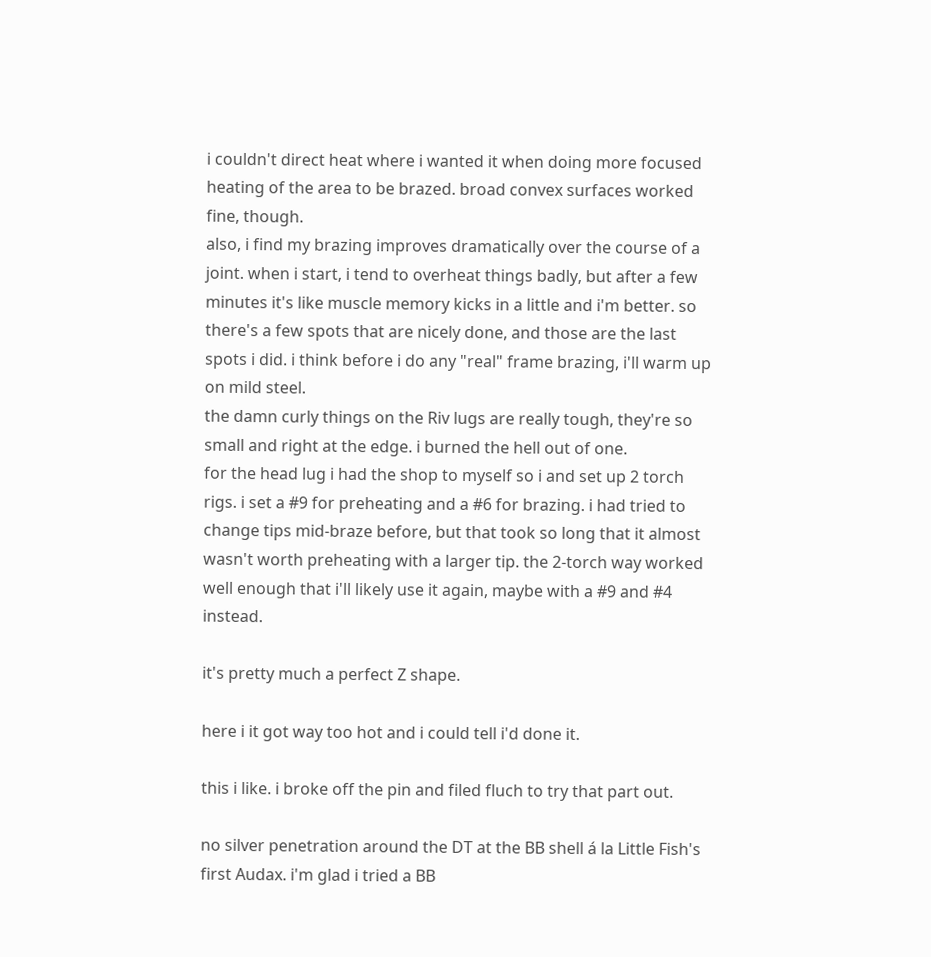i couldn't direct heat where i wanted it when doing more focused heating of the area to be brazed. broad convex surfaces worked fine, though.
also, i find my brazing improves dramatically over the course of a joint. when i start, i tend to overheat things badly, but after a few minutes it's like muscle memory kicks in a little and i'm better. so there's a few spots that are nicely done, and those are the last spots i did. i think before i do any "real" frame brazing, i'll warm up on mild steel.
the damn curly things on the Riv lugs are really tough, they're so small and right at the edge. i burned the hell out of one.
for the head lug i had the shop to myself so i and set up 2 torch rigs. i set a #9 for preheating and a #6 for brazing. i had tried to change tips mid-braze before, but that took so long that it almost wasn't worth preheating with a larger tip. the 2-torch way worked well enough that i'll likely use it again, maybe with a #9 and #4 instead.

it's pretty much a perfect Z shape.

here i it got way too hot and i could tell i'd done it.

this i like. i broke off the pin and filed fluch to try that part out.

no silver penetration around the DT at the BB shell á la Little Fish's first Audax. i'm glad i tried a BB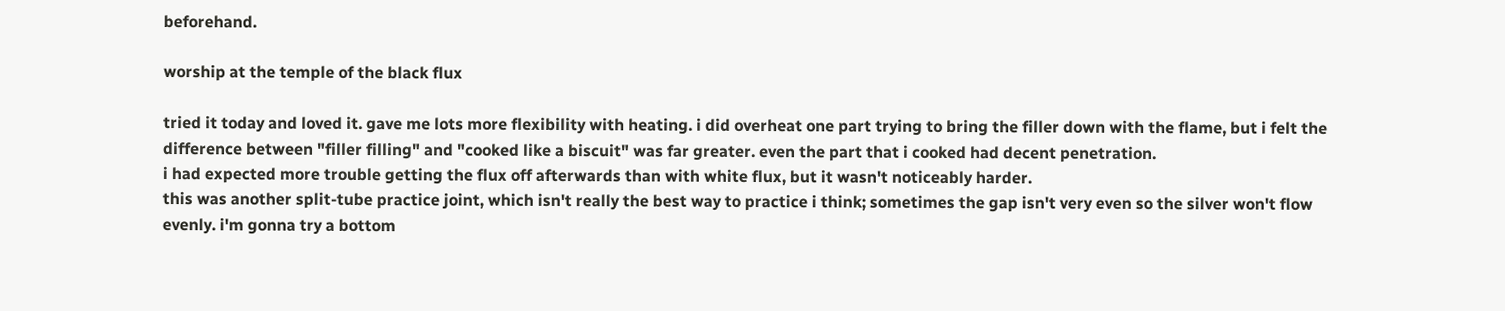beforehand.

worship at the temple of the black flux

tried it today and loved it. gave me lots more flexibility with heating. i did overheat one part trying to bring the filler down with the flame, but i felt the difference between "filler filling" and "cooked like a biscuit" was far greater. even the part that i cooked had decent penetration.
i had expected more trouble getting the flux off afterwards than with white flux, but it wasn't noticeably harder.
this was another split-tube practice joint, which isn't really the best way to practice i think; sometimes the gap isn't very even so the silver won't flow evenly. i'm gonna try a bottom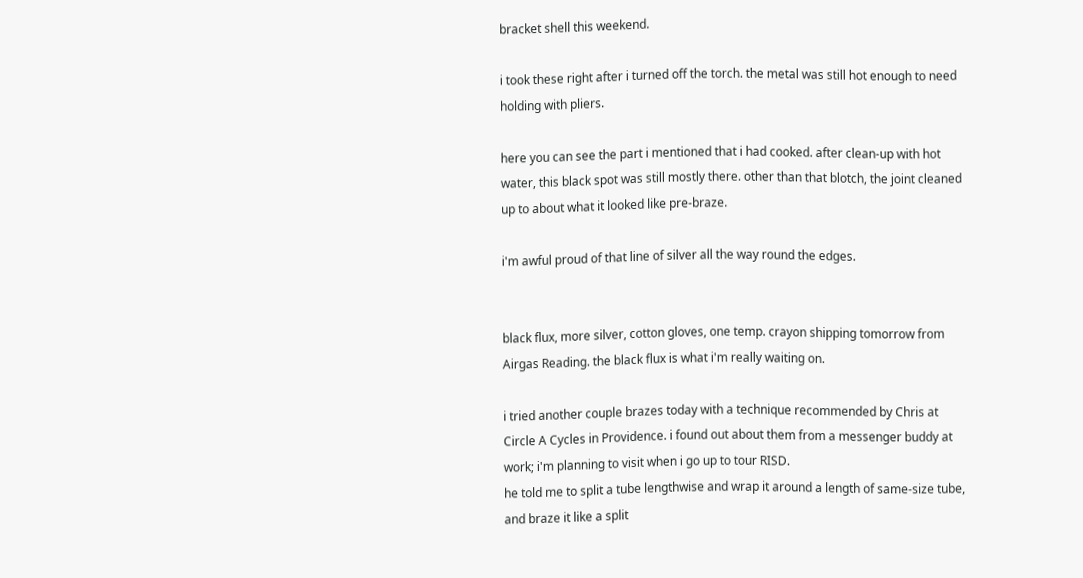bracket shell this weekend.

i took these right after i turned off the torch. the metal was still hot enough to need holding with pliers.

here you can see the part i mentioned that i had cooked. after clean-up with hot water, this black spot was still mostly there. other than that blotch, the joint cleaned up to about what it looked like pre-braze.

i'm awful proud of that line of silver all the way round the edges.


black flux, more silver, cotton gloves, one temp. crayon shipping tomorrow from Airgas Reading. the black flux is what i'm really waiting on.

i tried another couple brazes today with a technique recommended by Chris at Circle A Cycles in Providence. i found out about them from a messenger buddy at work; i'm planning to visit when i go up to tour RISD.
he told me to split a tube lengthwise and wrap it around a length of same-size tube, and braze it like a split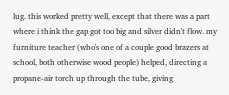lug. this worked pretty well, except that there was a part where i think the gap got too big and silver didn't flow. my furniture teacher (who's one of a couple good brazers at school, both otherwise wood people) helped, directing a propane-air torch up through the tube, giving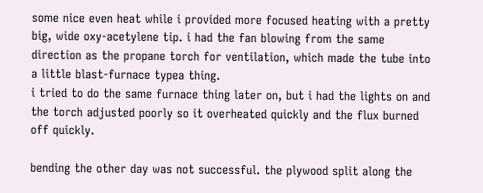some nice even heat while i provided more focused heating with a pretty big, wide oxy-acetylene tip. i had the fan blowing from the same direction as the propane torch for ventilation, which made the tube into a little blast-furnace typea thing.
i tried to do the same furnace thing later on, but i had the lights on and the torch adjusted poorly so it overheated quickly and the flux burned off quickly.

bending the other day was not successful. the plywood split along the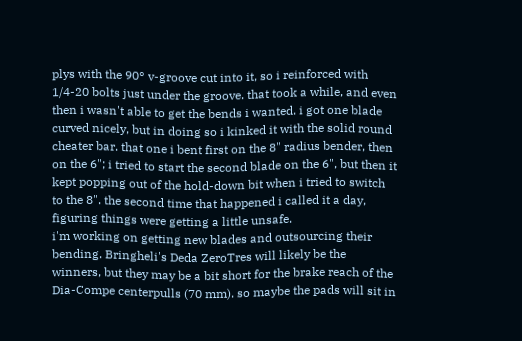plys with the 90° v-groove cut into it, so i reinforced with 1/4-20 bolts just under the groove. that took a while, and even then i wasn't able to get the bends i wanted. i got one blade curved nicely, but in doing so i kinked it with the solid round cheater bar. that one i bent first on the 8" radius bender, then on the 6"; i tried to start the second blade on the 6", but then it kept popping out of the hold-down bit when i tried to switch to the 8". the second time that happened i called it a day, figuring things were getting a little unsafe.
i'm working on getting new blades and outsourcing their bending. Bringheli's Deda ZeroTres will likely be the winners, but they may be a bit short for the brake reach of the Dia-Compe centerpulls (70 mm). so maybe the pads will sit in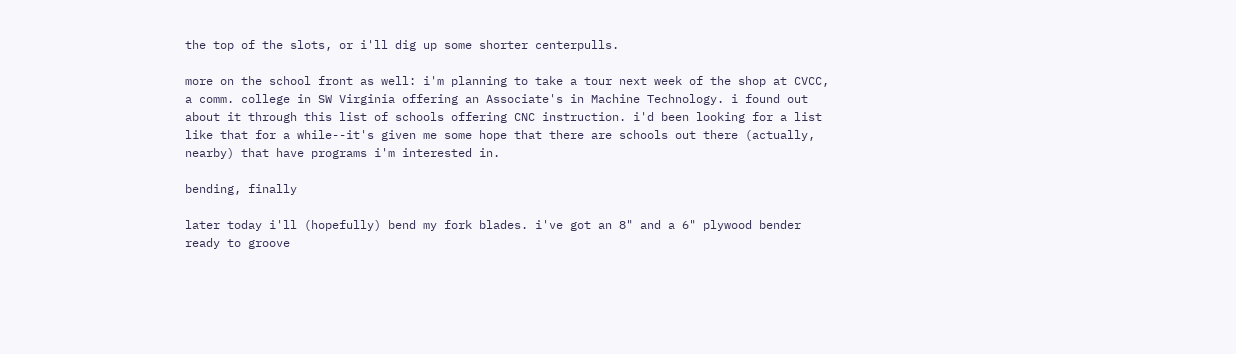the top of the slots, or i'll dig up some shorter centerpulls.

more on the school front as well: i'm planning to take a tour next week of the shop at CVCC, a comm. college in SW Virginia offering an Associate's in Machine Technology. i found out about it through this list of schools offering CNC instruction. i'd been looking for a list like that for a while--it's given me some hope that there are schools out there (actually, nearby) that have programs i'm interested in.

bending, finally

later today i'll (hopefully) bend my fork blades. i've got an 8" and a 6" plywood bender ready to groove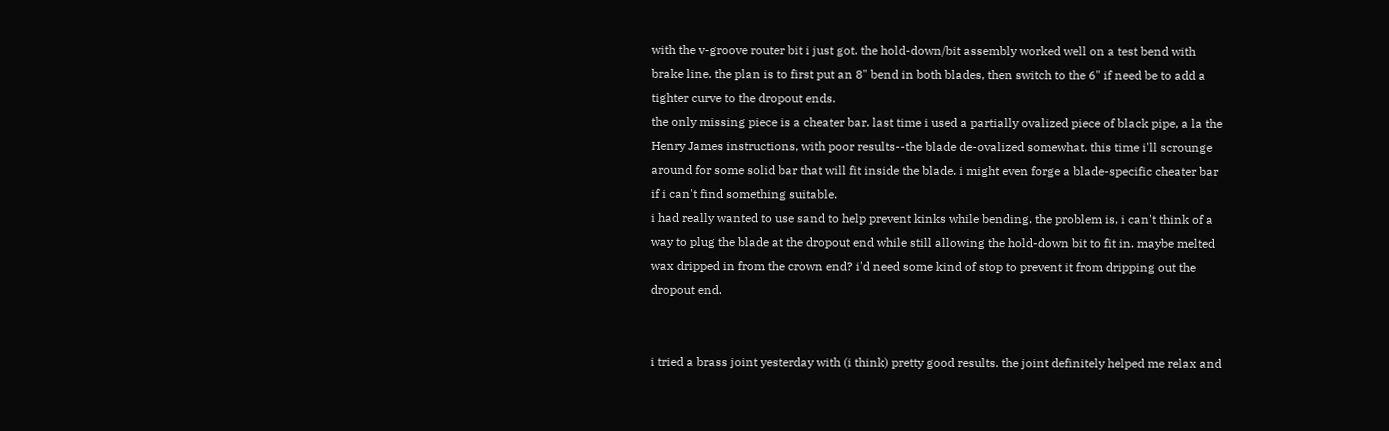with the v-groove router bit i just got. the hold-down/bit assembly worked well on a test bend with brake line. the plan is to first put an 8" bend in both blades, then switch to the 6" if need be to add a tighter curve to the dropout ends.
the only missing piece is a cheater bar. last time i used a partially ovalized piece of black pipe, a la the Henry James instructions, with poor results--the blade de-ovalized somewhat. this time i'll scrounge around for some solid bar that will fit inside the blade. i might even forge a blade-specific cheater bar if i can't find something suitable.
i had really wanted to use sand to help prevent kinks while bending. the problem is, i can't think of a way to plug the blade at the dropout end while still allowing the hold-down bit to fit in. maybe melted wax dripped in from the crown end? i'd need some kind of stop to prevent it from dripping out the dropout end.


i tried a brass joint yesterday with (i think) pretty good results. the joint definitely helped me relax and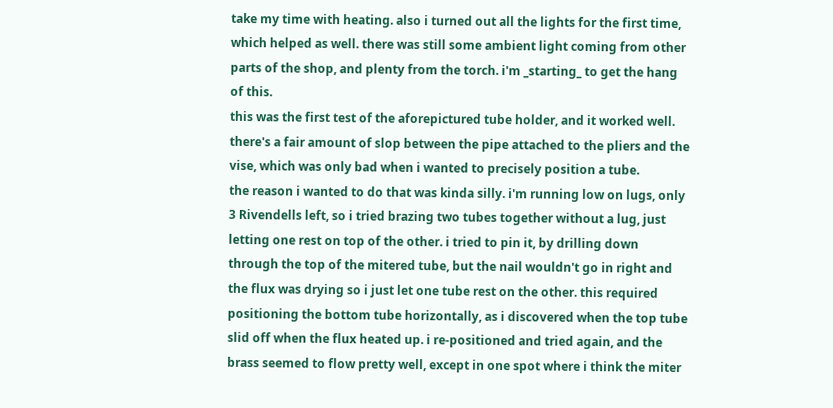take my time with heating. also i turned out all the lights for the first time, which helped as well. there was still some ambient light coming from other parts of the shop, and plenty from the torch. i'm _starting_ to get the hang of this.
this was the first test of the aforepictured tube holder, and it worked well. there's a fair amount of slop between the pipe attached to the pliers and the vise, which was only bad when i wanted to precisely position a tube.
the reason i wanted to do that was kinda silly. i'm running low on lugs, only 3 Rivendells left, so i tried brazing two tubes together without a lug, just letting one rest on top of the other. i tried to pin it, by drilling down through the top of the mitered tube, but the nail wouldn't go in right and the flux was drying so i just let one tube rest on the other. this required positioning the bottom tube horizontally, as i discovered when the top tube slid off when the flux heated up. i re-positioned and tried again, and the brass seemed to flow pretty well, except in one spot where i think the miter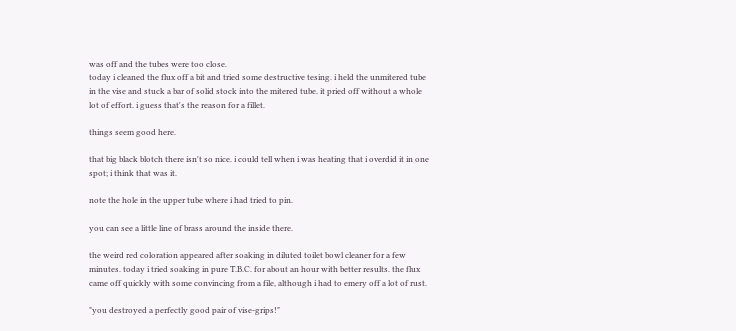was off and the tubes were too close.
today i cleaned the flux off a bit and tried some destructive tesing. i held the unmitered tube in the vise and stuck a bar of solid stock into the mitered tube. it pried off without a whole lot of effort. i guess that's the reason for a fillet.

things seem good here.

that big black blotch there isn't so nice. i could tell when i was heating that i overdid it in one spot; i think that was it.

note the hole in the upper tube where i had tried to pin.

you can see a little line of brass around the inside there.

the weird red coloration appeared after soaking in diluted toilet bowl cleaner for a few minutes. today i tried soaking in pure T.B.C. for about an hour with better results. the flux came off quickly with some convincing from a file, although i had to emery off a lot of rust.

"you destroyed a perfectly good pair of vise-grips!"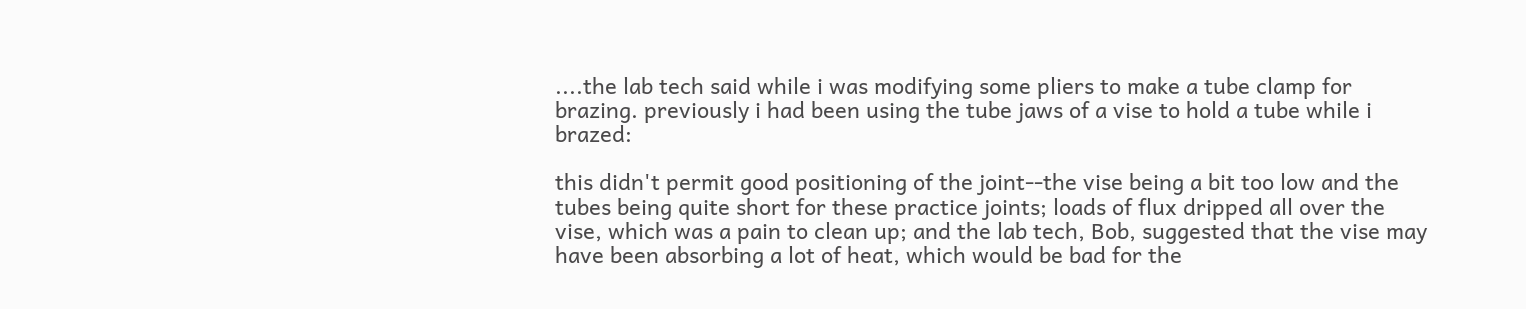....the lab tech said while i was modifying some pliers to make a tube clamp for brazing. previously i had been using the tube jaws of a vise to hold a tube while i brazed:

this didn't permit good positioning of the joint--the vise being a bit too low and the tubes being quite short for these practice joints; loads of flux dripped all over the vise, which was a pain to clean up; and the lab tech, Bob, suggested that the vise may have been absorbing a lot of heat, which would be bad for the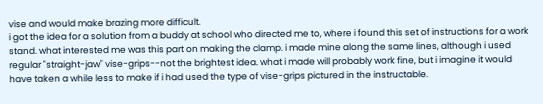vise and would make brazing more difficult.
i got the idea for a solution from a buddy at school who directed me to, where i found this set of instructions for a work stand. what interested me was this part on making the clamp. i made mine along the same lines, although i used regular "straight-jaw" vise-grips--not the brightest idea. what i made will probably work fine, but i imagine it would have taken a while less to make if i had used the type of vise-grips pictured in the instructable.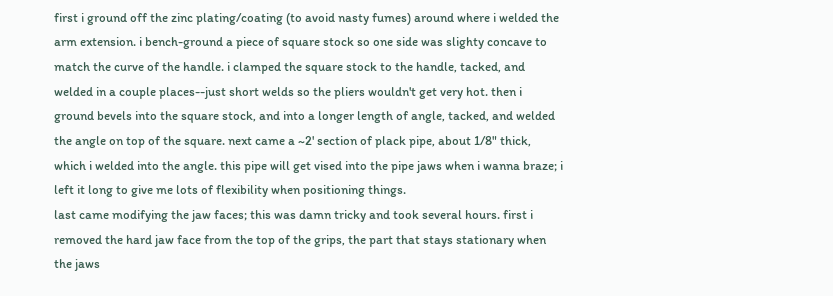first i ground off the zinc plating/coating (to avoid nasty fumes) around where i welded the arm extension. i bench-ground a piece of square stock so one side was slighty concave to match the curve of the handle. i clamped the square stock to the handle, tacked, and welded in a couple places--just short welds so the pliers wouldn't get very hot. then i ground bevels into the square stock, and into a longer length of angle, tacked, and welded the angle on top of the square. next came a ~2' section of plack pipe, about 1/8" thick, which i welded into the angle. this pipe will get vised into the pipe jaws when i wanna braze; i left it long to give me lots of flexibility when positioning things.
last came modifying the jaw faces; this was damn tricky and took several hours. first i removed the hard jaw face from the top of the grips, the part that stays stationary when the jaws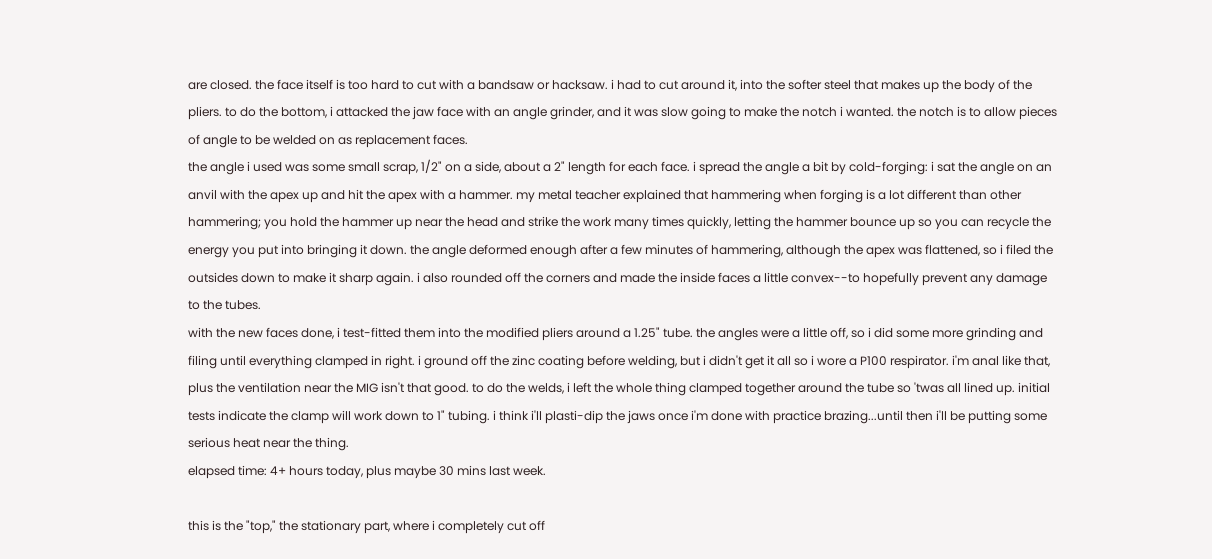are closed. the face itself is too hard to cut with a bandsaw or hacksaw. i had to cut around it, into the softer steel that makes up the body of the pliers. to do the bottom, i attacked the jaw face with an angle grinder, and it was slow going to make the notch i wanted. the notch is to allow pieces of angle to be welded on as replacement faces.
the angle i used was some small scrap, 1/2" on a side, about a 2" length for each face. i spread the angle a bit by cold-forging: i sat the angle on an anvil with the apex up and hit the apex with a hammer. my metal teacher explained that hammering when forging is a lot different than other hammering; you hold the hammer up near the head and strike the work many times quickly, letting the hammer bounce up so you can recycle the energy you put into bringing it down. the angle deformed enough after a few minutes of hammering, although the apex was flattened, so i filed the outsides down to make it sharp again. i also rounded off the corners and made the inside faces a little convex--to hopefully prevent any damage to the tubes.
with the new faces done, i test-fitted them into the modified pliers around a 1.25" tube. the angles were a little off, so i did some more grinding and filing until everything clamped in right. i ground off the zinc coating before welding, but i didn't get it all so i wore a P100 respirator. i'm anal like that, plus the ventilation near the MIG isn't that good. to do the welds, i left the whole thing clamped together around the tube so 'twas all lined up. initial tests indicate the clamp will work down to 1" tubing. i think i'll plasti-dip the jaws once i'm done with practice brazing...until then i'll be putting some serious heat near the thing.
elapsed time: 4+ hours today, plus maybe 30 mins last week.

this is the "top," the stationary part, where i completely cut off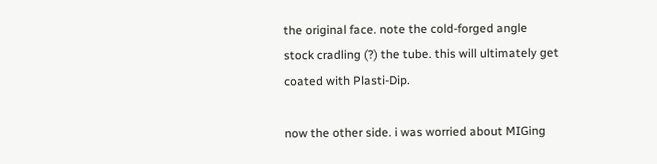the original face. note the cold-forged angle stock cradling (?) the tube. this will ultimately get coated with Plasti-Dip.

now the other side. i was worried about MIGing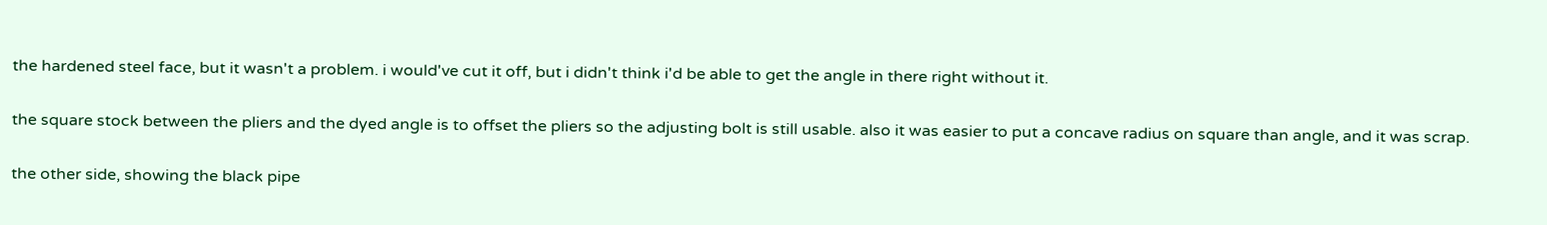the hardened steel face, but it wasn't a problem. i would've cut it off, but i didn't think i'd be able to get the angle in there right without it.

the square stock between the pliers and the dyed angle is to offset the pliers so the adjusting bolt is still usable. also it was easier to put a concave radius on square than angle, and it was scrap.

the other side, showing the black pipe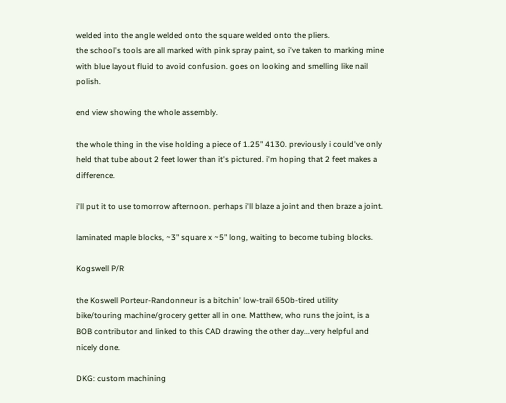welded into the angle welded onto the square welded onto the pliers.
the school's tools are all marked with pink spray paint, so i've taken to marking mine with blue layout fluid to avoid confusion. goes on looking and smelling like nail polish.

end view showing the whole assembly.

the whole thing in the vise holding a piece of 1.25" 4130. previously i could've only held that tube about 2 feet lower than it's pictured. i'm hoping that 2 feet makes a difference.

i'll put it to use tomorrow afternoon. perhaps i'll blaze a joint and then braze a joint.

laminated maple blocks, ~3" square x ~5" long, waiting to become tubing blocks.

Kogswell P/R

the Koswell Porteur-Randonneur is a bitchin' low-trail 650b-tired utility bike/touring machine/grocery getter all in one. Matthew, who runs the joint, is a BOB contributor and linked to this CAD drawing the other day...very helpful and nicely done.

DKG: custom machining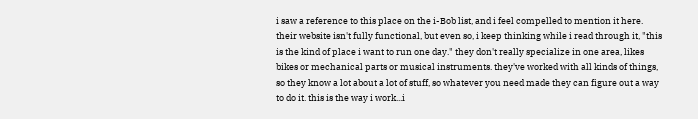i saw a reference to this place on the i-Bob list, and i feel compelled to mention it here.
their website isn't fully functional, but even so, i keep thinking while i read through it, "this is the kind of place i want to run one day." they don't really specialize in one area, likes bikes or mechanical parts or musical instruments. they've worked with all kinds of things, so they know a lot about a lot of stuff, so whatever you need made they can figure out a way to do it. this is the way i work...i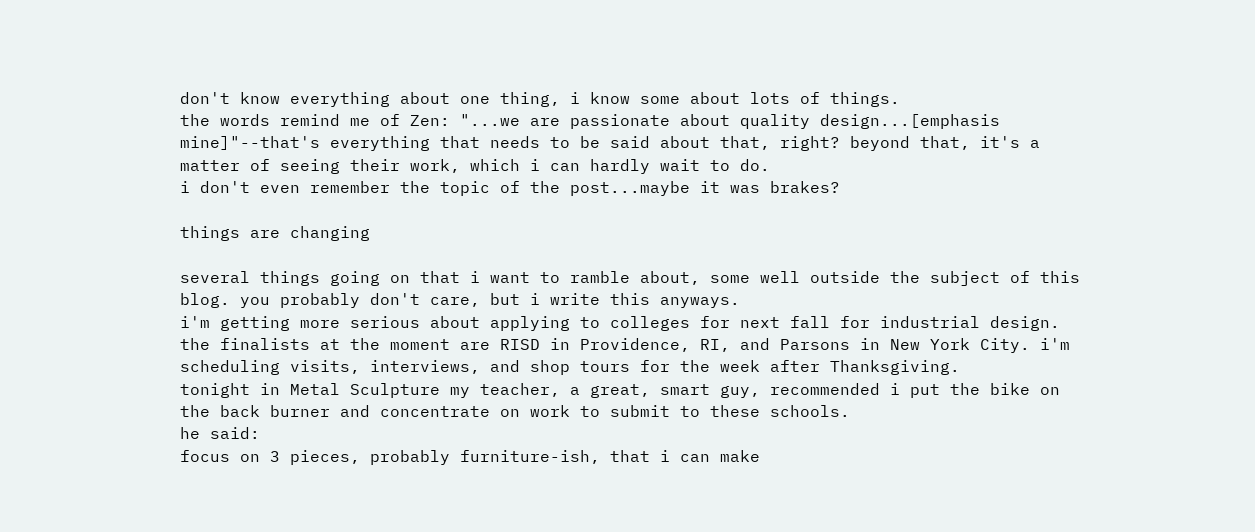don't know everything about one thing, i know some about lots of things.
the words remind me of Zen: "...we are passionate about quality design...[emphasis mine]"--that's everything that needs to be said about that, right? beyond that, it's a matter of seeing their work, which i can hardly wait to do.
i don't even remember the topic of the post...maybe it was brakes?

things are changing

several things going on that i want to ramble about, some well outside the subject of this blog. you probably don't care, but i write this anyways.
i'm getting more serious about applying to colleges for next fall for industrial design. the finalists at the moment are RISD in Providence, RI, and Parsons in New York City. i'm scheduling visits, interviews, and shop tours for the week after Thanksgiving.
tonight in Metal Sculpture my teacher, a great, smart guy, recommended i put the bike on the back burner and concentrate on work to submit to these schools.
he said:
focus on 3 pieces, probably furniture-ish, that i can make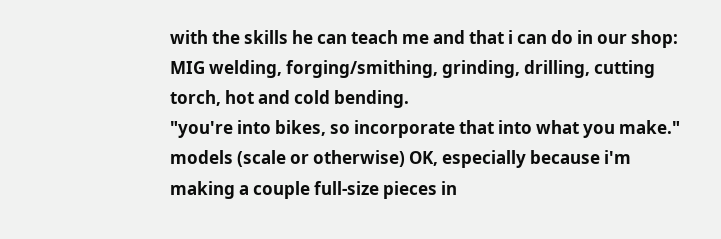with the skills he can teach me and that i can do in our shop: MIG welding, forging/smithing, grinding, drilling, cutting torch, hot and cold bending.
"you're into bikes, so incorporate that into what you make."
models (scale or otherwise) OK, especially because i'm making a couple full-size pieces in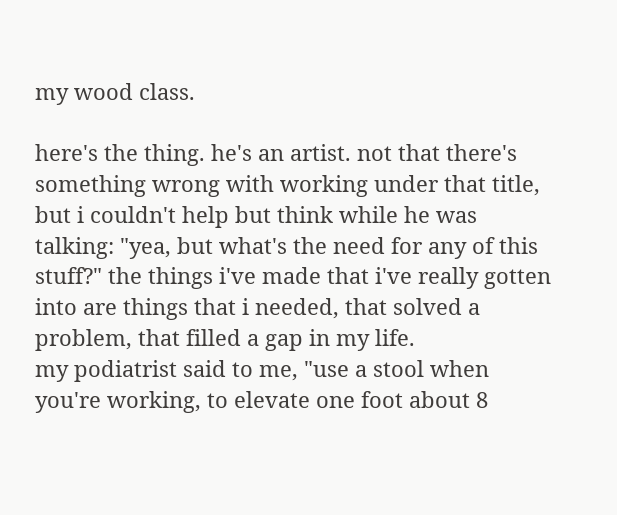my wood class.

here's the thing. he's an artist. not that there's something wrong with working under that title, but i couldn't help but think while he was talking: "yea, but what's the need for any of this stuff?" the things i've made that i've really gotten into are things that i needed, that solved a problem, that filled a gap in my life.
my podiatrist said to me, "use a stool when you're working, to elevate one foot about 8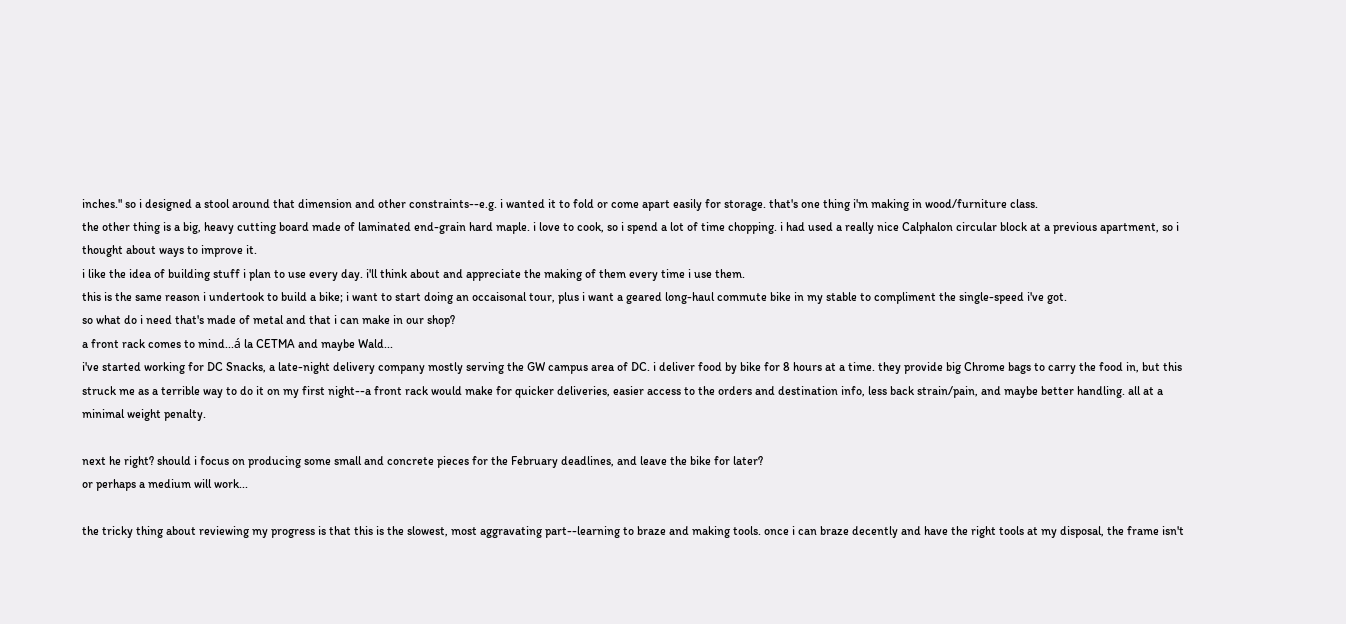inches." so i designed a stool around that dimension and other constraints--e.g. i wanted it to fold or come apart easily for storage. that's one thing i'm making in wood/furniture class.
the other thing is a big, heavy cutting board made of laminated end-grain hard maple. i love to cook, so i spend a lot of time chopping. i had used a really nice Calphalon circular block at a previous apartment, so i thought about ways to improve it.
i like the idea of building stuff i plan to use every day. i'll think about and appreciate the making of them every time i use them.
this is the same reason i undertook to build a bike; i want to start doing an occaisonal tour, plus i want a geared long-haul commute bike in my stable to compliment the single-speed i've got.
so what do i need that's made of metal and that i can make in our shop?
a front rack comes to mind...á la CETMA and maybe Wald...
i've started working for DC Snacks, a late-night delivery company mostly serving the GW campus area of DC. i deliver food by bike for 8 hours at a time. they provide big Chrome bags to carry the food in, but this struck me as a terrible way to do it on my first night--a front rack would make for quicker deliveries, easier access to the orders and destination info, less back strain/pain, and maybe better handling. all at a minimal weight penalty.

next he right? should i focus on producing some small and concrete pieces for the February deadlines, and leave the bike for later?
or perhaps a medium will work...

the tricky thing about reviewing my progress is that this is the slowest, most aggravating part--learning to braze and making tools. once i can braze decently and have the right tools at my disposal, the frame isn't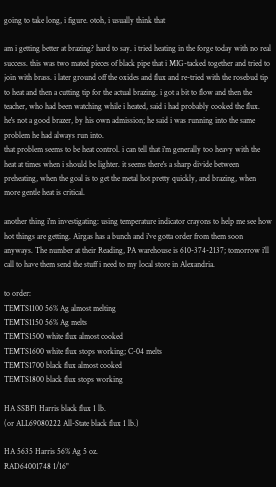going to take long, i figure. otoh, i usually think that

am i getting better at brazing? hard to say. i tried heating in the forge today with no real success. this was two mated pieces of black pipe that i MIG-tacked together and tried to join with brass. i later ground off the oxides and flux and re-tried with the rosebud tip to heat and then a cutting tip for the actual brazing. i got a bit to flow and then the teacher, who had been watching while i heated, said i had probably cooked the flux. he's not a good brazer, by his own admission; he said i was running into the same problem he had always run into.
that problem seems to be heat control. i can tell that i'm generally too heavy with the heat at times when i should be lighter. it seems there's a sharp divide between preheating, when the goal is to get the metal hot pretty quickly, and brazing, when more gentle heat is critical.

another thing i'm investigating: using temperature indicator crayons to help me see how hot things are getting. Airgas has a bunch and i've gotta order from them soon anyways. The number at their Reading, PA warehouse is 610-374-2137; tomorrow i'll call to have them send the stuff i need to my local store in Alexandria.

to order:
TEMTS1100 56% Ag almost melting
TEMTS1150 56% Ag melts
TEMTS1500 white flux almost cooked
TEMTS1600 white flux stops working; C-04 melts
TEMTS1700 black flux almost cooked
TEMTS1800 black flux stops working

HA SSBF1 Harris black flux 1 lb.
(or ALL69080222 All-State black flux 1 lb.)

HA 5635 Harris 56% Ag 5 oz.
RAD64001748 1/16"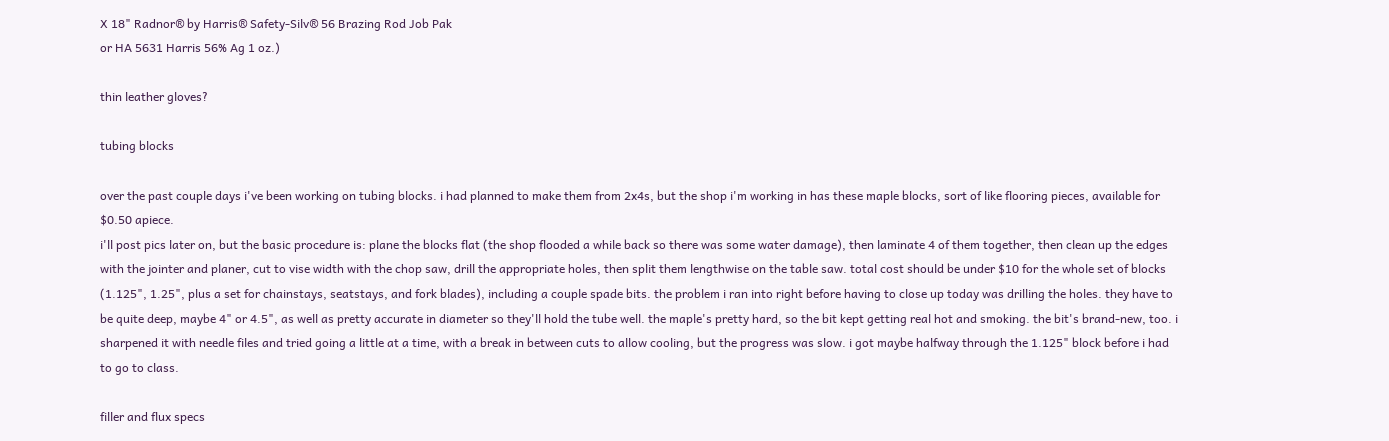X 18" Radnor® by Harris® Safety-Silv® 56 Brazing Rod Job Pak
or HA 5631 Harris 56% Ag 1 oz.)

thin leather gloves?

tubing blocks

over the past couple days i've been working on tubing blocks. i had planned to make them from 2x4s, but the shop i'm working in has these maple blocks, sort of like flooring pieces, available for $0.50 apiece.
i'll post pics later on, but the basic procedure is: plane the blocks flat (the shop flooded a while back so there was some water damage), then laminate 4 of them together, then clean up the edges with the jointer and planer, cut to vise width with the chop saw, drill the appropriate holes, then split them lengthwise on the table saw. total cost should be under $10 for the whole set of blocks (1.125", 1.25", plus a set for chainstays, seatstays, and fork blades), including a couple spade bits. the problem i ran into right before having to close up today was drilling the holes. they have to be quite deep, maybe 4" or 4.5", as well as pretty accurate in diameter so they'll hold the tube well. the maple's pretty hard, so the bit kept getting real hot and smoking. the bit's brand-new, too. i sharpened it with needle files and tried going a little at a time, with a break in between cuts to allow cooling, but the progress was slow. i got maybe halfway through the 1.125" block before i had to go to class.

filler and flux specs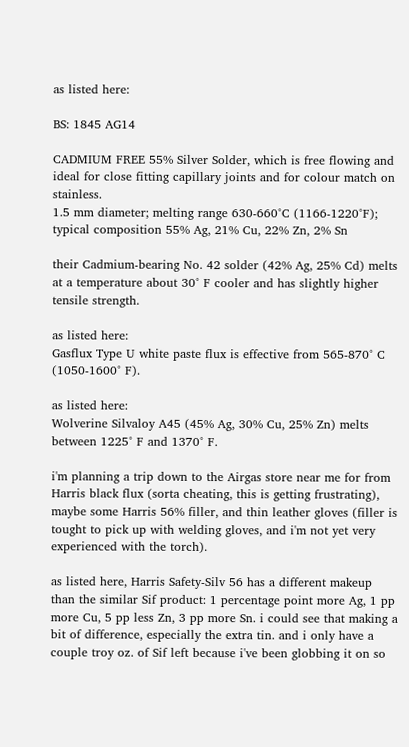as listed here:

BS: 1845 AG14

CADMIUM FREE 55% Silver Solder, which is free flowing and ideal for close fitting capillary joints and for colour match on stainless.
1.5 mm diameter; melting range 630-660°C (1166-1220°F); typical composition 55% Ag, 21% Cu, 22% Zn, 2% Sn

their Cadmium-bearing No. 42 solder (42% Ag, 25% Cd) melts at a temperature about 30° F cooler and has slightly higher tensile strength.

as listed here:
Gasflux Type U white paste flux is effective from 565-870° C (1050-1600° F).

as listed here:
Wolverine Silvaloy A45 (45% Ag, 30% Cu, 25% Zn) melts between 1225° F and 1370° F.

i'm planning a trip down to the Airgas store near me for from Harris black flux (sorta cheating, this is getting frustrating), maybe some Harris 56% filler, and thin leather gloves (filler is tought to pick up with welding gloves, and i'm not yet very experienced with the torch).

as listed here, Harris Safety-Silv 56 has a different makeup than the similar Sif product: 1 percentage point more Ag, 1 pp more Cu, 5 pp less Zn, 3 pp more Sn. i could see that making a bit of difference, especially the extra tin. and i only have a couple troy oz. of Sif left because i've been globbing it on so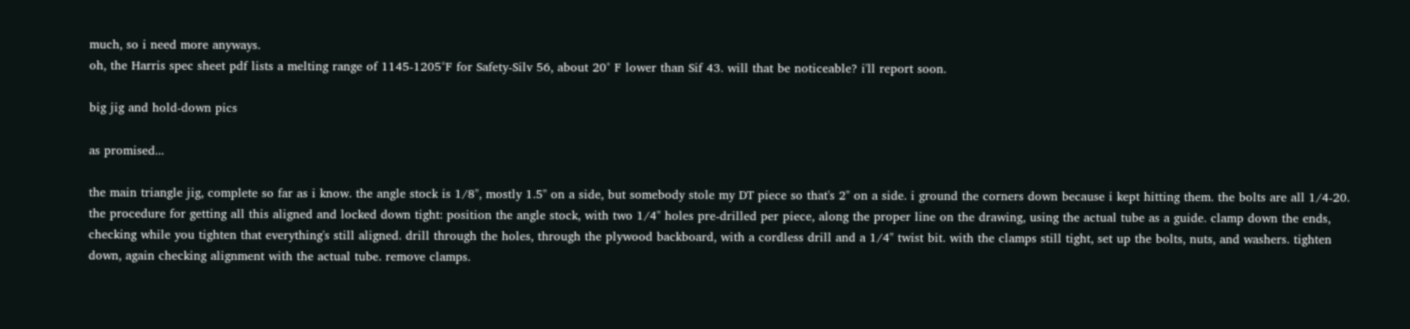much, so i need more anyways.
oh, the Harris spec sheet pdf lists a melting range of 1145-1205°F for Safety-Silv 56, about 20° F lower than Sif 43. will that be noticeable? i'll report soon.

big jig and hold-down pics

as promised...

the main triangle jig, complete so far as i know. the angle stock is 1/8", mostly 1.5" on a side, but somebody stole my DT piece so that's 2" on a side. i ground the corners down because i kept hitting them. the bolts are all 1/4-20.
the procedure for getting all this aligned and locked down tight: position the angle stock, with two 1/4" holes pre-drilled per piece, along the proper line on the drawing, using the actual tube as a guide. clamp down the ends, checking while you tighten that everything's still aligned. drill through the holes, through the plywood backboard, with a cordless drill and a 1/4" twist bit. with the clamps still tight, set up the bolts, nuts, and washers. tighten down, again checking alignment with the actual tube. remove clamps.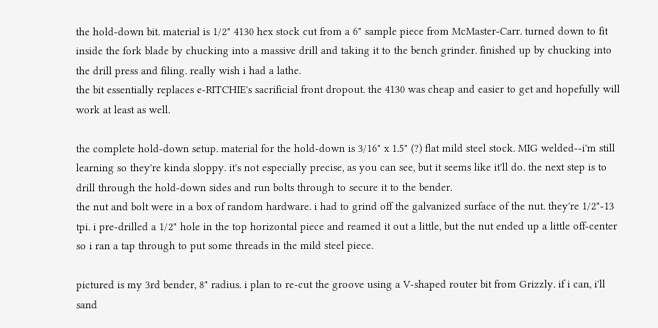the hold-down bit. material is 1/2" 4130 hex stock cut from a 6" sample piece from McMaster-Carr. turned down to fit inside the fork blade by chucking into a massive drill and taking it to the bench grinder. finished up by chucking into the drill press and filing. really wish i had a lathe.
the bit essentially replaces e-RITCHIE's sacrificial front dropout. the 4130 was cheap and easier to get and hopefully will work at least as well.

the complete hold-down setup. material for the hold-down is 3/16" x 1.5" (?) flat mild steel stock. MIG welded--i'm still learning so they're kinda sloppy. it's not especially precise, as you can see, but it seems like it'll do. the next step is to drill through the hold-down sides and run bolts through to secure it to the bender.
the nut and bolt were in a box of random hardware. i had to grind off the galvanized surface of the nut. they're 1/2"-13 tpi. i pre-drilled a 1/2" hole in the top horizontal piece and reamed it out a little, but the nut ended up a little off-center so i ran a tap through to put some threads in the mild steel piece.

pictured is my 3rd bender, 8" radius. i plan to re-cut the groove using a V-shaped router bit from Grizzly. if i can, i'll sand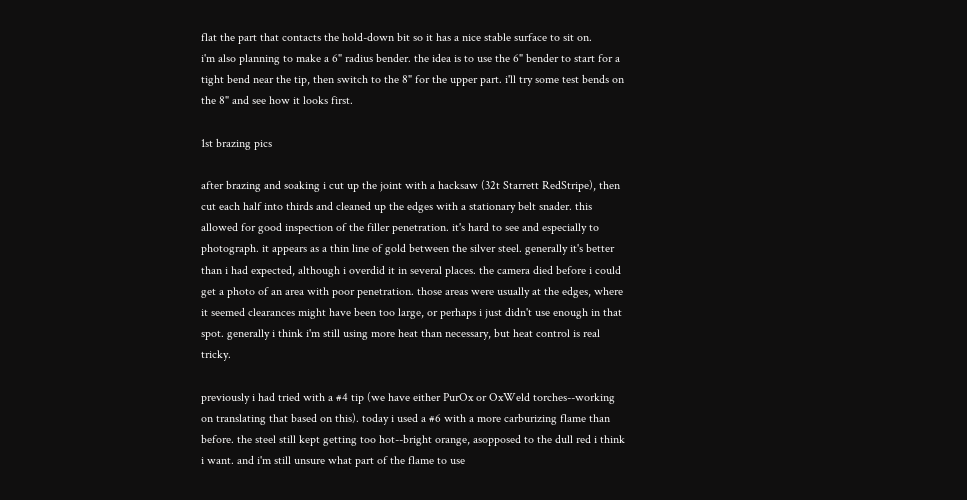flat the part that contacts the hold-down bit so it has a nice stable surface to sit on.
i'm also planning to make a 6" radius bender. the idea is to use the 6" bender to start for a tight bend near the tip, then switch to the 8" for the upper part. i'll try some test bends on the 8" and see how it looks first.

1st brazing pics

after brazing and soaking i cut up the joint with a hacksaw (32t Starrett RedStripe), then cut each half into thirds and cleaned up the edges with a stationary belt snader. this allowed for good inspection of the filler penetration. it's hard to see and especially to photograph. it appears as a thin line of gold between the silver steel. generally it's better than i had expected, although i overdid it in several places. the camera died before i could get a photo of an area with poor penetration. those areas were usually at the edges, where it seemed clearances might have been too large, or perhaps i just didn't use enough in that spot. generally i think i'm still using more heat than necessary, but heat control is real tricky.

previously i had tried with a #4 tip (we have either PurOx or OxWeld torches--working on translating that based on this). today i used a #6 with a more carburizing flame than before. the steel still kept getting too hot--bright orange, asopposed to the dull red i think i want. and i'm still unsure what part of the flame to use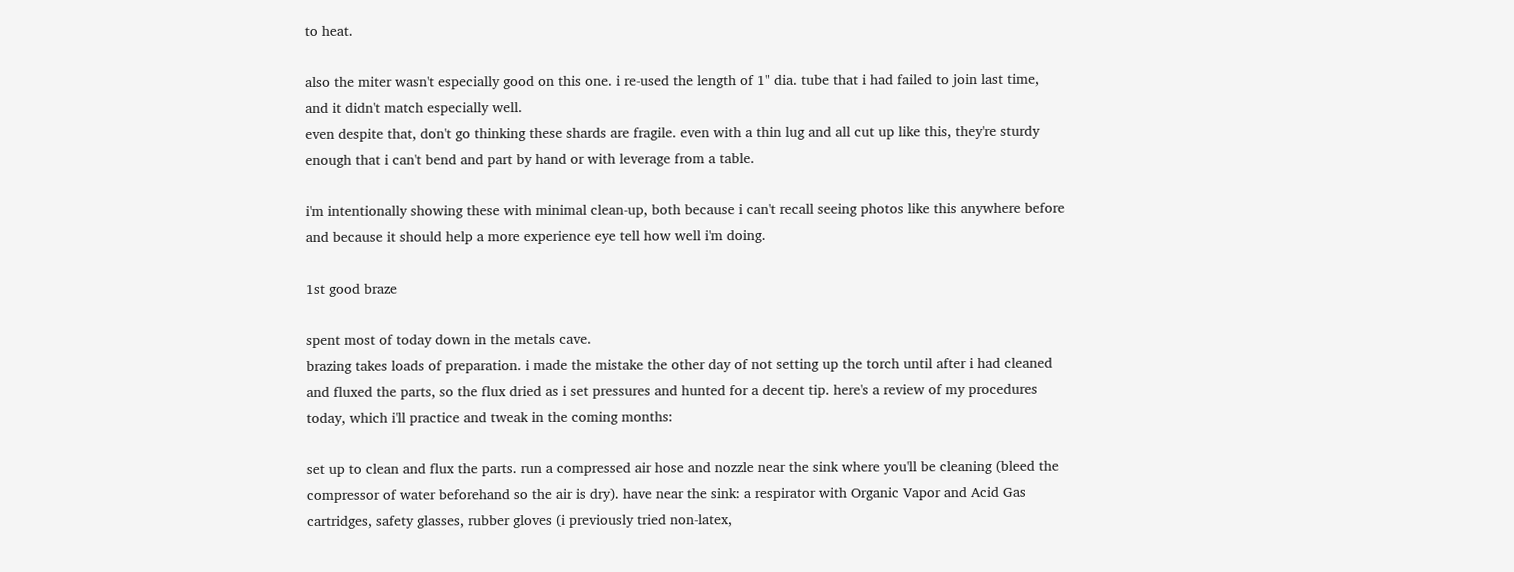to heat.

also the miter wasn't especially good on this one. i re-used the length of 1" dia. tube that i had failed to join last time, and it didn't match especially well.
even despite that, don't go thinking these shards are fragile. even with a thin lug and all cut up like this, they're sturdy enough that i can't bend and part by hand or with leverage from a table.

i'm intentionally showing these with minimal clean-up, both because i can't recall seeing photos like this anywhere before and because it should help a more experience eye tell how well i'm doing.

1st good braze

spent most of today down in the metals cave.
brazing takes loads of preparation. i made the mistake the other day of not setting up the torch until after i had cleaned and fluxed the parts, so the flux dried as i set pressures and hunted for a decent tip. here's a review of my procedures today, which i'll practice and tweak in the coming months:

set up to clean and flux the parts. run a compressed air hose and nozzle near the sink where you'll be cleaning (bleed the compressor of water beforehand so the air is dry). have near the sink: a respirator with Organic Vapor and Acid Gas cartridges, safety glasses, rubber gloves (i previously tried non-latex,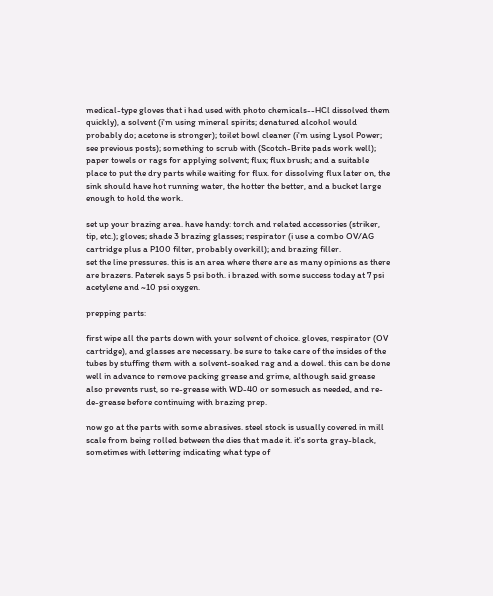medical-type gloves that i had used with photo chemicals--HCl dissolved them quickly), a solvent (i'm using mineral spirits; denatured alcohol would probably do; acetone is stronger); toilet bowl cleaner (i'm using Lysol Power; see previous posts); something to scrub with (Scotch-Brite pads work well); paper towels or rags for applying solvent; flux; flux brush; and a suitable place to put the dry parts while waiting for flux. for dissolving flux later on, the sink should have hot running water, the hotter the better, and a bucket large enough to hold the work.

set up your brazing area. have handy: torch and related accessories (striker, tip, etc.); gloves; shade 3 brazing glasses; respirator (i use a combo OV/AG cartridge plus a P100 filter, probably overkill); and brazing filler.
set the line pressures. this is an area where there are as many opinions as there are brazers. Paterek says 5 psi both. i brazed with some success today at 7 psi acetylene and ~10 psi oxygen.

prepping parts:

first wipe all the parts down with your solvent of choice. gloves, respirator (OV cartridge), and glasses are necessary. be sure to take care of the insides of the tubes by stuffing them with a solvent-soaked rag and a dowel. this can be done well in advance to remove packing grease and grime, although said grease also prevents rust, so re-grease with WD-40 or somesuch as needed, and re-de-grease before continuing with brazing prep.

now go at the parts with some abrasives. steel stock is usually covered in mill scale from being rolled between the dies that made it. it's sorta gray-black, sometimes with lettering indicating what type of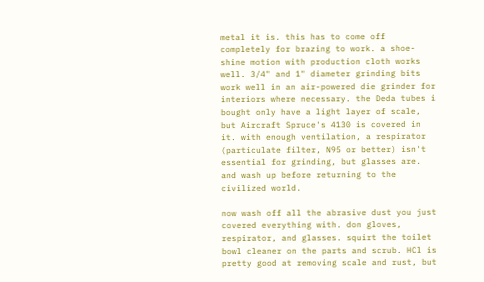metal it is. this has to come off completely for brazing to work. a shoe-shine motion with production cloth works well. 3/4" and 1" diameter grinding bits work well in an air-powered die grinder for interiors where necessary. the Deda tubes i bought only have a light layer of scale, but Aircraft Spruce's 4130 is covered in it. with enough ventilation, a respirator (particulate filter, N95 or better) isn't essential for grinding, but glasses are. and wash up before returning to the civilized world.

now wash off all the abrasive dust you just covered everything with. don gloves, respirator, and glasses. squirt the toilet bowl cleaner on the parts and scrub. HCl is pretty good at removing scale and rust, but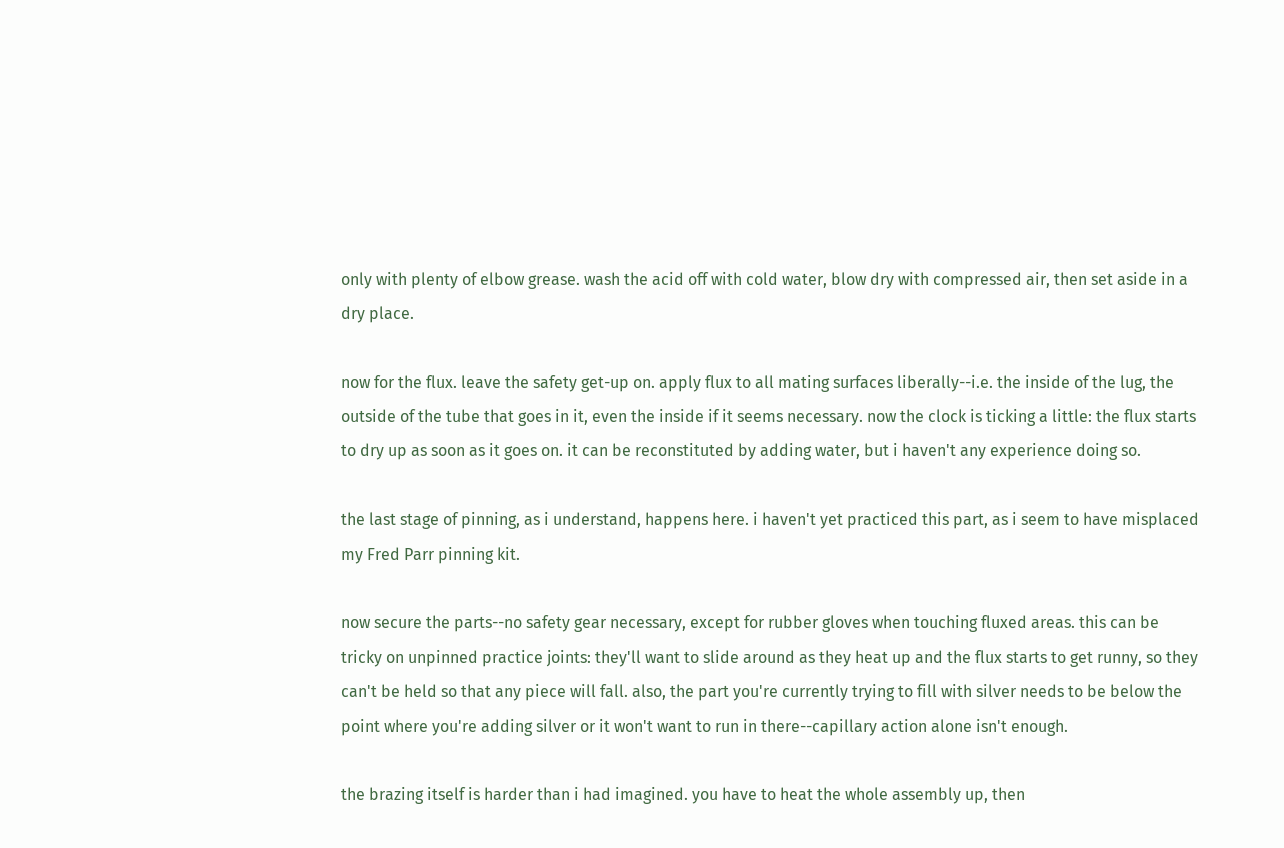only with plenty of elbow grease. wash the acid off with cold water, blow dry with compressed air, then set aside in a dry place.

now for the flux. leave the safety get-up on. apply flux to all mating surfaces liberally--i.e. the inside of the lug, the outside of the tube that goes in it, even the inside if it seems necessary. now the clock is ticking a little: the flux starts to dry up as soon as it goes on. it can be reconstituted by adding water, but i haven't any experience doing so.

the last stage of pinning, as i understand, happens here. i haven't yet practiced this part, as i seem to have misplaced my Fred Parr pinning kit.

now secure the parts--no safety gear necessary, except for rubber gloves when touching fluxed areas. this can be tricky on unpinned practice joints: they'll want to slide around as they heat up and the flux starts to get runny, so they can't be held so that any piece will fall. also, the part you're currently trying to fill with silver needs to be below the point where you're adding silver or it won't want to run in there--capillary action alone isn't enough.

the brazing itself is harder than i had imagined. you have to heat the whole assembly up, then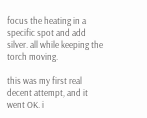focus the heating in a specific spot and add silver. all while keeping the torch moving.

this was my first real decent attempt, and it went OK. i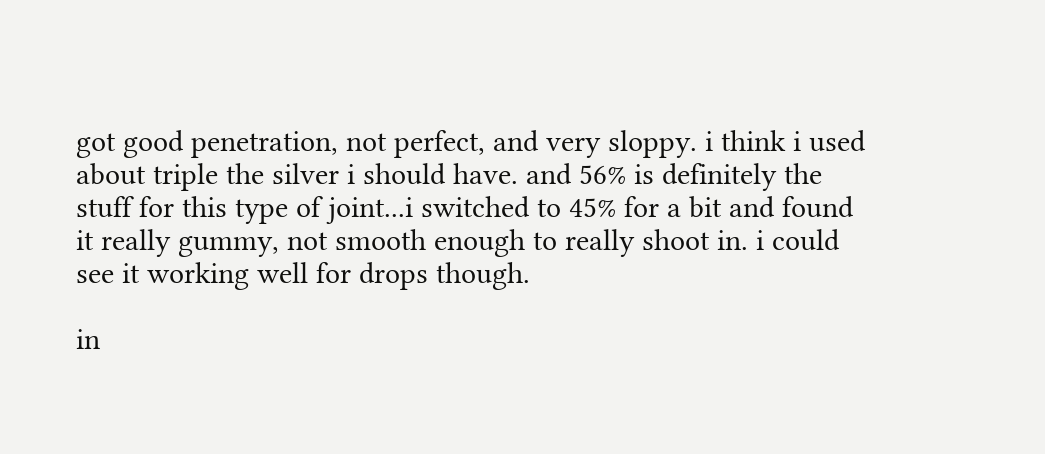got good penetration, not perfect, and very sloppy. i think i used about triple the silver i should have. and 56% is definitely the stuff for this type of joint...i switched to 45% for a bit and found it really gummy, not smooth enough to really shoot in. i could see it working well for drops though.

in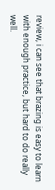review, i can see that brazing is easy to learn with enough practice, but hard to do really well.